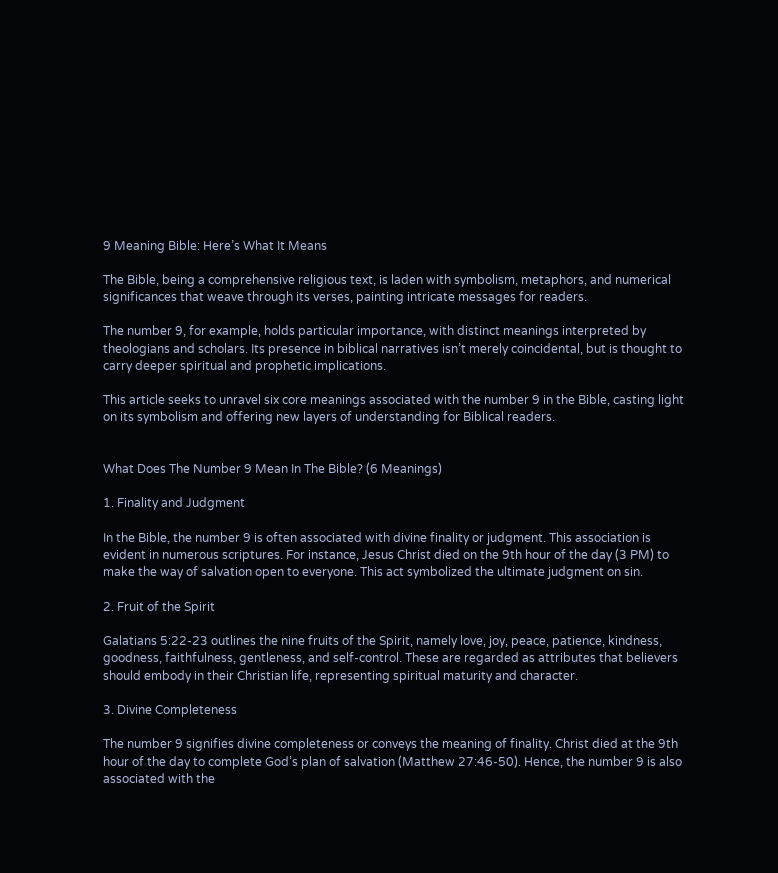9 Meaning Bible: Here’s What It Means

The Bible, being a comprehensive religious text, is laden with symbolism, metaphors, and numerical significances that weave through its verses, painting intricate messages for readers.

The number 9, for example, holds particular importance, with distinct meanings interpreted by theologians and scholars. Its presence in biblical narratives isn’t merely coincidental, but is thought to carry deeper spiritual and prophetic implications.

This article seeks to unravel six core meanings associated with the number 9 in the Bible, casting light on its symbolism and offering new layers of understanding for Biblical readers.


What Does The Number 9 Mean In The Bible? (6 Meanings)

1. Finality and Judgment

In the Bible, the number 9 is often associated with divine finality or judgment. This association is evident in numerous scriptures. For instance, Jesus Christ died on the 9th hour of the day (3 PM) to make the way of salvation open to everyone. This act symbolized the ultimate judgment on sin.

2. Fruit of the Spirit

Galatians 5:22-23 outlines the nine fruits of the Spirit, namely love, joy, peace, patience, kindness, goodness, faithfulness, gentleness, and self-control. These are regarded as attributes that believers should embody in their Christian life, representing spiritual maturity and character.

3. Divine Completeness

The number 9 signifies divine completeness or conveys the meaning of finality. Christ died at the 9th hour of the day to complete God’s plan of salvation (Matthew 27:46-50). Hence, the number 9 is also associated with the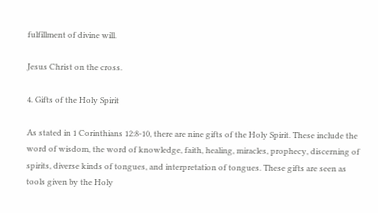fulfillment of divine will.

Jesus Christ on the cross.

4. Gifts of the Holy Spirit

As stated in 1 Corinthians 12:8-10, there are nine gifts of the Holy Spirit. These include the word of wisdom, the word of knowledge, faith, healing, miracles, prophecy, discerning of spirits, diverse kinds of tongues, and interpretation of tongues. These gifts are seen as tools given by the Holy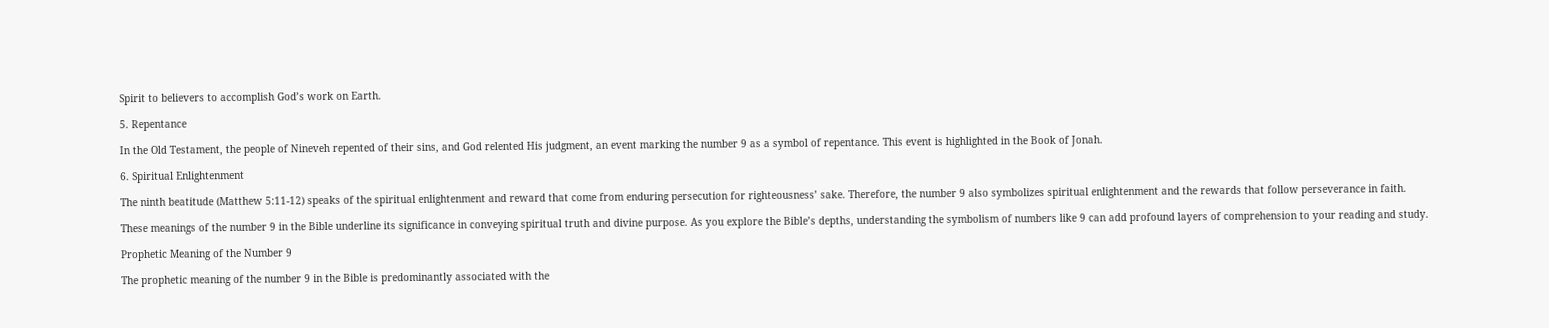Spirit to believers to accomplish God’s work on Earth.

5. Repentance

In the Old Testament, the people of Nineveh repented of their sins, and God relented His judgment, an event marking the number 9 as a symbol of repentance. This event is highlighted in the Book of Jonah.

6. Spiritual Enlightenment

The ninth beatitude (Matthew 5:11-12) speaks of the spiritual enlightenment and reward that come from enduring persecution for righteousness’ sake. Therefore, the number 9 also symbolizes spiritual enlightenment and the rewards that follow perseverance in faith.

These meanings of the number 9 in the Bible underline its significance in conveying spiritual truth and divine purpose. As you explore the Bible’s depths, understanding the symbolism of numbers like 9 can add profound layers of comprehension to your reading and study.

Prophetic Meaning of the Number 9

The prophetic meaning of the number 9 in the Bible is predominantly associated with the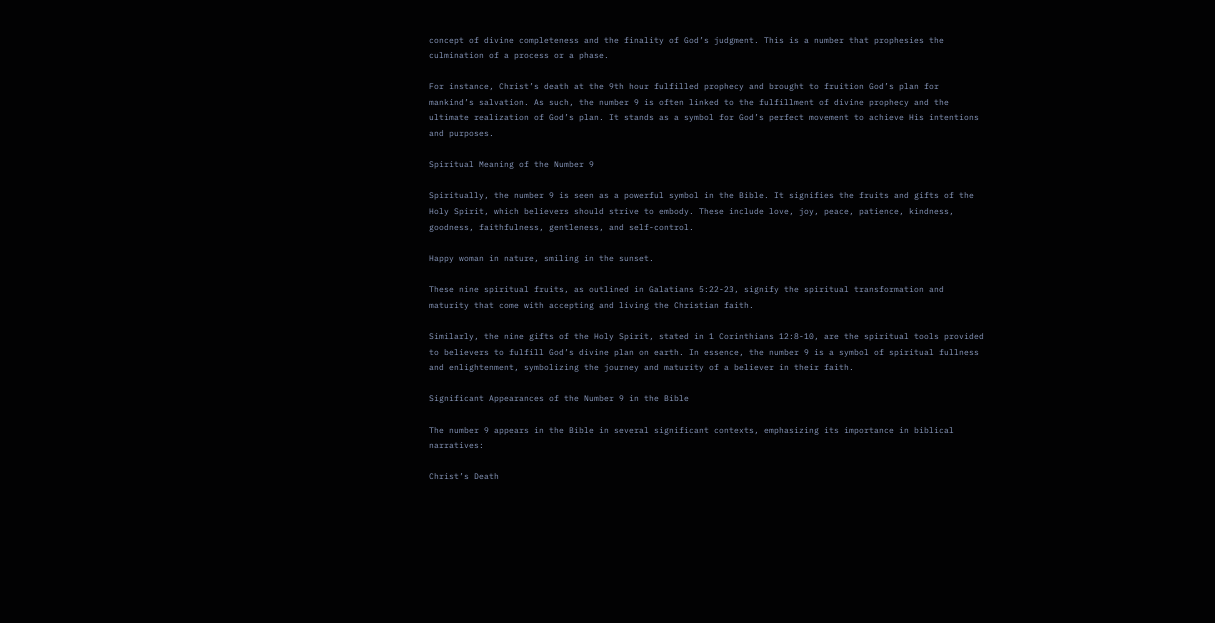concept of divine completeness and the finality of God’s judgment. This is a number that prophesies the culmination of a process or a phase.

For instance, Christ’s death at the 9th hour fulfilled prophecy and brought to fruition God’s plan for mankind’s salvation. As such, the number 9 is often linked to the fulfillment of divine prophecy and the ultimate realization of God’s plan. It stands as a symbol for God’s perfect movement to achieve His intentions and purposes.

Spiritual Meaning of the Number 9

Spiritually, the number 9 is seen as a powerful symbol in the Bible. It signifies the fruits and gifts of the Holy Spirit, which believers should strive to embody. These include love, joy, peace, patience, kindness, goodness, faithfulness, gentleness, and self-control.

Happy woman in nature, smiling in the sunset.

These nine spiritual fruits, as outlined in Galatians 5:22-23, signify the spiritual transformation and maturity that come with accepting and living the Christian faith.

Similarly, the nine gifts of the Holy Spirit, stated in 1 Corinthians 12:8-10, are the spiritual tools provided to believers to fulfill God’s divine plan on earth. In essence, the number 9 is a symbol of spiritual fullness and enlightenment, symbolizing the journey and maturity of a believer in their faith.

Significant Appearances of the Number 9 in the Bible

The number 9 appears in the Bible in several significant contexts, emphasizing its importance in biblical narratives:

Christ’s Death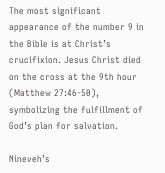The most significant appearance of the number 9 in the Bible is at Christ’s crucifixion. Jesus Christ died on the cross at the 9th hour (Matthew 27:46-50), symbolizing the fulfillment of God’s plan for salvation.

Nineveh’s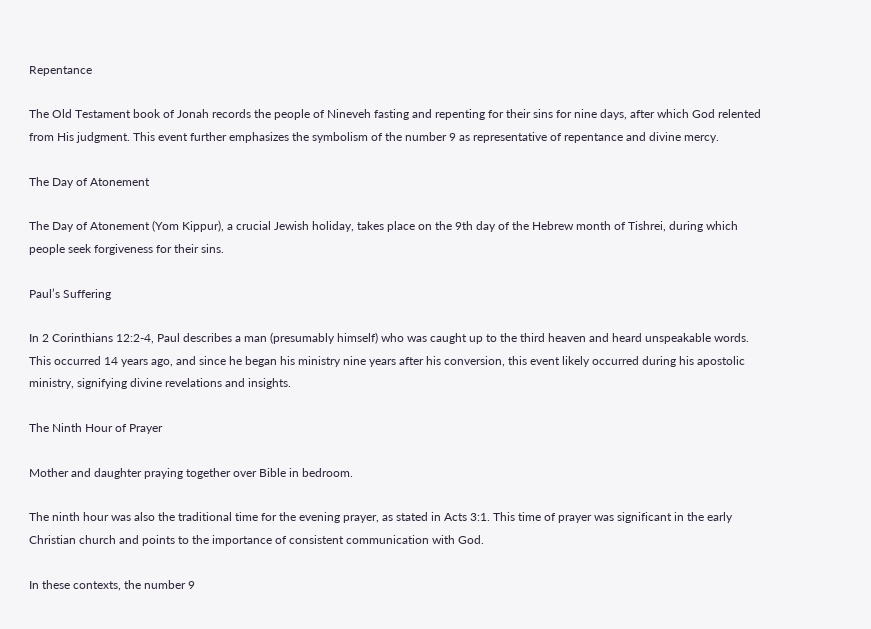Repentance

The Old Testament book of Jonah records the people of Nineveh fasting and repenting for their sins for nine days, after which God relented from His judgment. This event further emphasizes the symbolism of the number 9 as representative of repentance and divine mercy.

The Day of Atonement

The Day of Atonement (Yom Kippur), a crucial Jewish holiday, takes place on the 9th day of the Hebrew month of Tishrei, during which people seek forgiveness for their sins.

Paul’s Suffering

In 2 Corinthians 12:2-4, Paul describes a man (presumably himself) who was caught up to the third heaven and heard unspeakable words. This occurred 14 years ago, and since he began his ministry nine years after his conversion, this event likely occurred during his apostolic ministry, signifying divine revelations and insights.

The Ninth Hour of Prayer

Mother and daughter praying together over Bible in bedroom.

The ninth hour was also the traditional time for the evening prayer, as stated in Acts 3:1. This time of prayer was significant in the early Christian church and points to the importance of consistent communication with God.

In these contexts, the number 9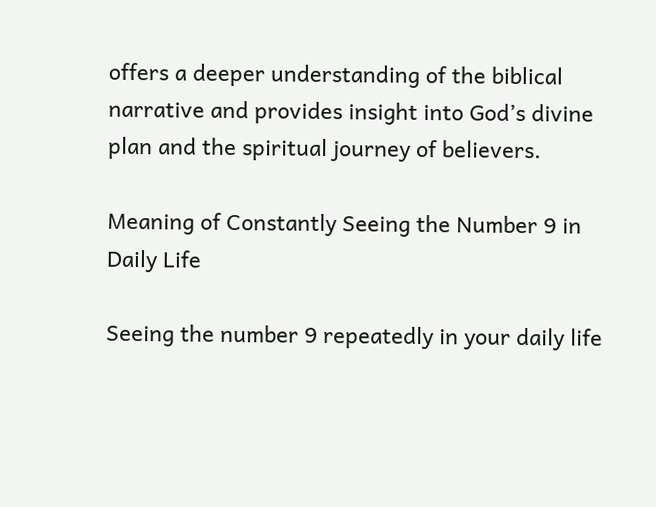offers a deeper understanding of the biblical narrative and provides insight into God’s divine plan and the spiritual journey of believers.

Meaning of Constantly Seeing the Number 9 in Daily Life

Seeing the number 9 repeatedly in your daily life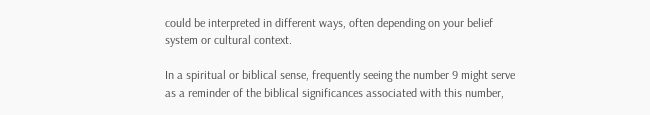could be interpreted in different ways, often depending on your belief system or cultural context.

In a spiritual or biblical sense, frequently seeing the number 9 might serve as a reminder of the biblical significances associated with this number,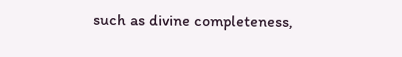such as divine completeness,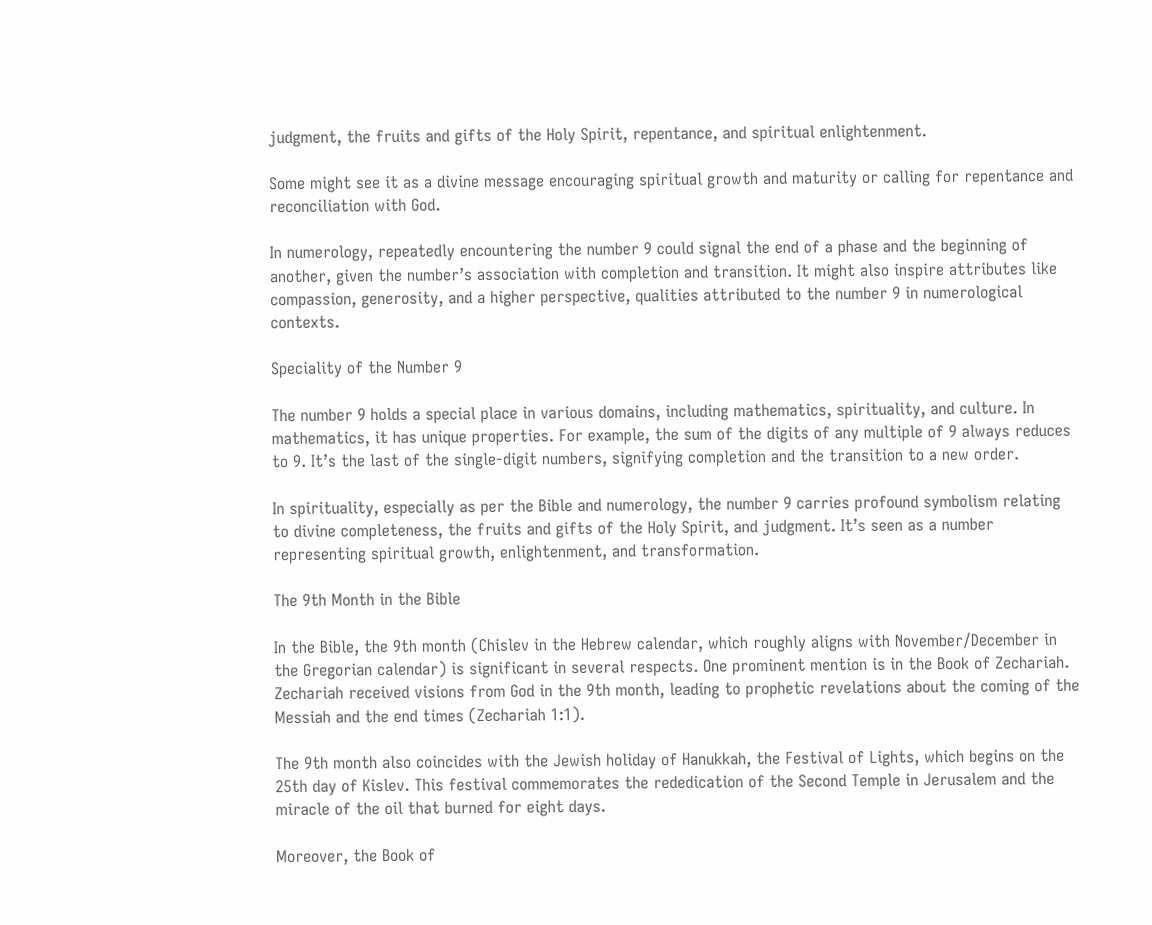judgment, the fruits and gifts of the Holy Spirit, repentance, and spiritual enlightenment.

Some might see it as a divine message encouraging spiritual growth and maturity or calling for repentance and reconciliation with God.

In numerology, repeatedly encountering the number 9 could signal the end of a phase and the beginning of another, given the number’s association with completion and transition. It might also inspire attributes like compassion, generosity, and a higher perspective, qualities attributed to the number 9 in numerological contexts.

Speciality of the Number 9

The number 9 holds a special place in various domains, including mathematics, spirituality, and culture. In mathematics, it has unique properties. For example, the sum of the digits of any multiple of 9 always reduces to 9. It’s the last of the single-digit numbers, signifying completion and the transition to a new order.

In spirituality, especially as per the Bible and numerology, the number 9 carries profound symbolism relating to divine completeness, the fruits and gifts of the Holy Spirit, and judgment. It’s seen as a number representing spiritual growth, enlightenment, and transformation.

The 9th Month in the Bible

In the Bible, the 9th month (Chislev in the Hebrew calendar, which roughly aligns with November/December in the Gregorian calendar) is significant in several respects. One prominent mention is in the Book of Zechariah. Zechariah received visions from God in the 9th month, leading to prophetic revelations about the coming of the Messiah and the end times (Zechariah 1:1).

The 9th month also coincides with the Jewish holiday of Hanukkah, the Festival of Lights, which begins on the 25th day of Kislev. This festival commemorates the rededication of the Second Temple in Jerusalem and the miracle of the oil that burned for eight days.

Moreover, the Book of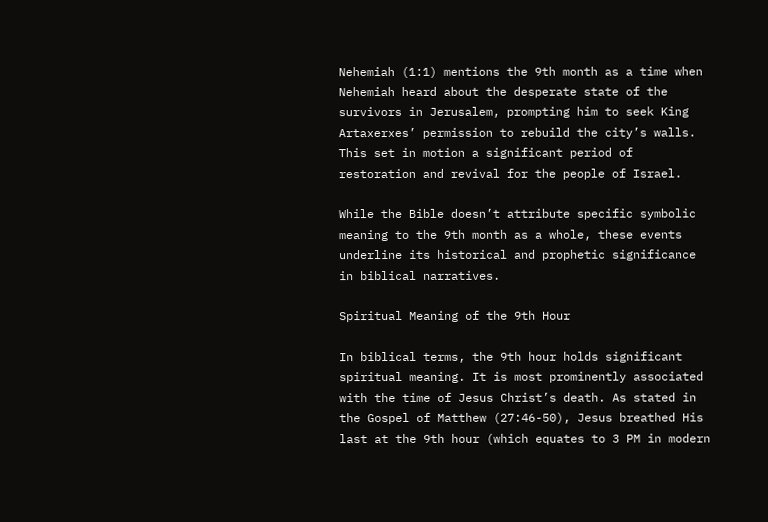Nehemiah (1:1) mentions the 9th month as a time when Nehemiah heard about the desperate state of the survivors in Jerusalem, prompting him to seek King Artaxerxes’ permission to rebuild the city’s walls. This set in motion a significant period of restoration and revival for the people of Israel.

While the Bible doesn’t attribute specific symbolic meaning to the 9th month as a whole, these events underline its historical and prophetic significance in biblical narratives.

Spiritual Meaning of the 9th Hour

In biblical terms, the 9th hour holds significant spiritual meaning. It is most prominently associated with the time of Jesus Christ’s death. As stated in the Gospel of Matthew (27:46-50), Jesus breathed His last at the 9th hour (which equates to 3 PM in modern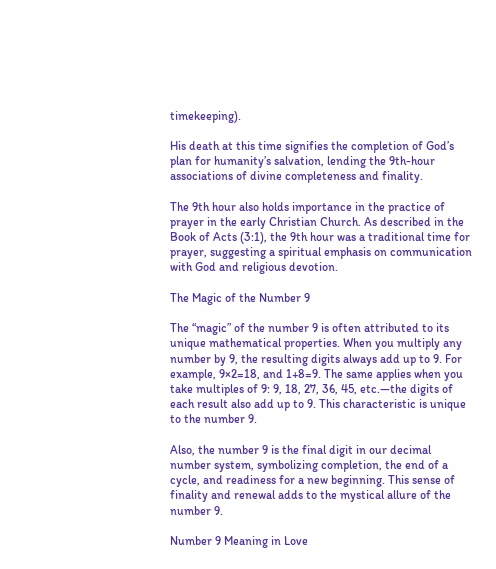timekeeping).

His death at this time signifies the completion of God’s plan for humanity’s salvation, lending the 9th-hour associations of divine completeness and finality.

The 9th hour also holds importance in the practice of prayer in the early Christian Church. As described in the Book of Acts (3:1), the 9th hour was a traditional time for prayer, suggesting a spiritual emphasis on communication with God and religious devotion.

The Magic of the Number 9

The “magic” of the number 9 is often attributed to its unique mathematical properties. When you multiply any number by 9, the resulting digits always add up to 9. For example, 9×2=18, and 1+8=9. The same applies when you take multiples of 9: 9, 18, 27, 36, 45, etc.—the digits of each result also add up to 9. This characteristic is unique to the number 9.

Also, the number 9 is the final digit in our decimal number system, symbolizing completion, the end of a cycle, and readiness for a new beginning. This sense of finality and renewal adds to the mystical allure of the number 9.

Number 9 Meaning in Love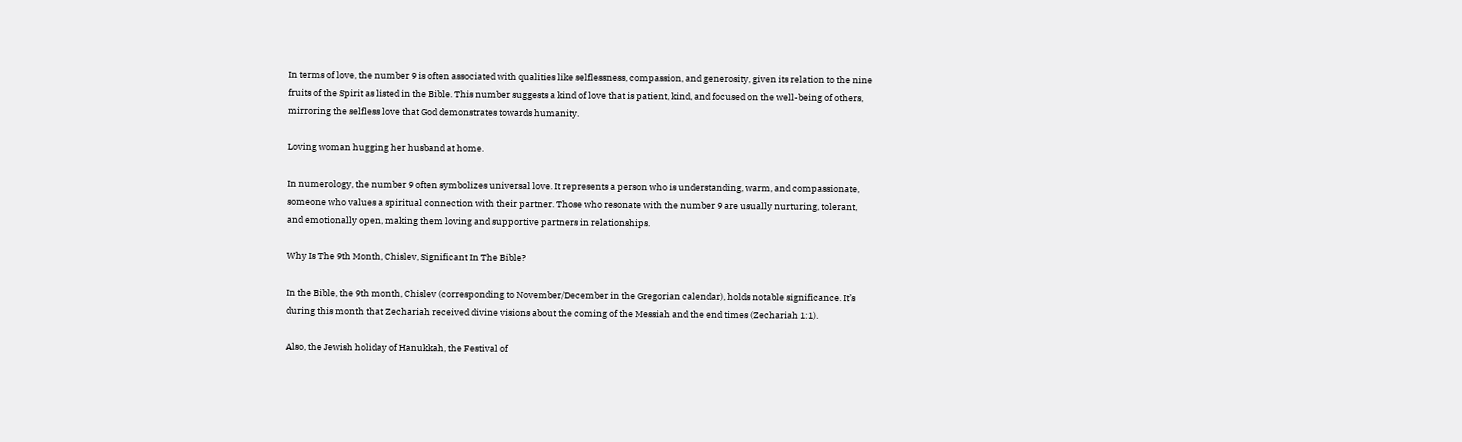In terms of love, the number 9 is often associated with qualities like selflessness, compassion, and generosity, given its relation to the nine fruits of the Spirit as listed in the Bible. This number suggests a kind of love that is patient, kind, and focused on the well-being of others, mirroring the selfless love that God demonstrates towards humanity.

Loving woman hugging her husband at home.

In numerology, the number 9 often symbolizes universal love. It represents a person who is understanding, warm, and compassionate, someone who values a spiritual connection with their partner. Those who resonate with the number 9 are usually nurturing, tolerant, and emotionally open, making them loving and supportive partners in relationships.

Why Is The 9th Month, Chislev, Significant In The Bible?

In the Bible, the 9th month, Chislev (corresponding to November/December in the Gregorian calendar), holds notable significance. It’s during this month that Zechariah received divine visions about the coming of the Messiah and the end times (Zechariah 1:1).

Also, the Jewish holiday of Hanukkah, the Festival of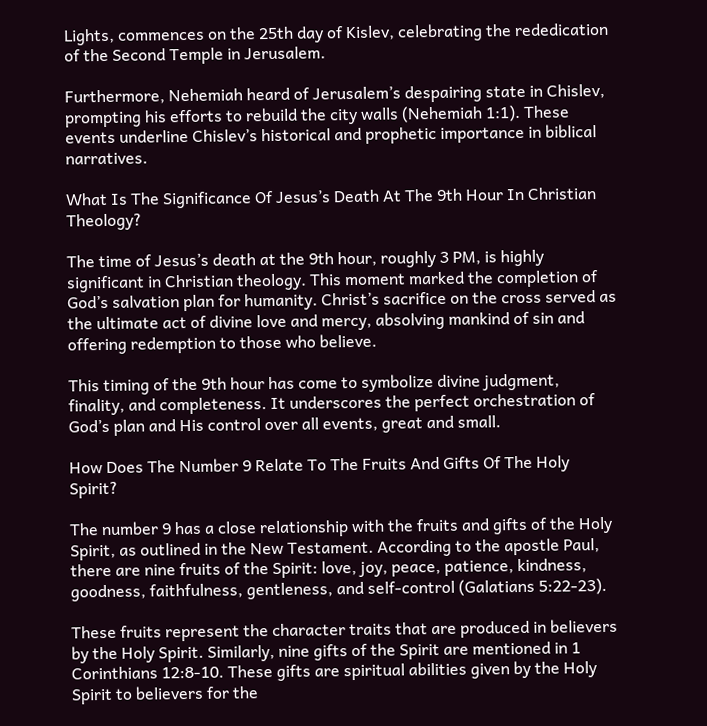Lights, commences on the 25th day of Kislev, celebrating the rededication of the Second Temple in Jerusalem.

Furthermore, Nehemiah heard of Jerusalem’s despairing state in Chislev, prompting his efforts to rebuild the city walls (Nehemiah 1:1). These events underline Chislev’s historical and prophetic importance in biblical narratives.

What Is The Significance Of Jesus’s Death At The 9th Hour In Christian Theology?

The time of Jesus’s death at the 9th hour, roughly 3 PM, is highly significant in Christian theology. This moment marked the completion of God’s salvation plan for humanity. Christ’s sacrifice on the cross served as the ultimate act of divine love and mercy, absolving mankind of sin and offering redemption to those who believe.

This timing of the 9th hour has come to symbolize divine judgment, finality, and completeness. It underscores the perfect orchestration of God’s plan and His control over all events, great and small.

How Does The Number 9 Relate To The Fruits And Gifts Of The Holy Spirit?

The number 9 has a close relationship with the fruits and gifts of the Holy Spirit, as outlined in the New Testament. According to the apostle Paul, there are nine fruits of the Spirit: love, joy, peace, patience, kindness, goodness, faithfulness, gentleness, and self-control (Galatians 5:22-23).

These fruits represent the character traits that are produced in believers by the Holy Spirit. Similarly, nine gifts of the Spirit are mentioned in 1 Corinthians 12:8-10. These gifts are spiritual abilities given by the Holy Spirit to believers for the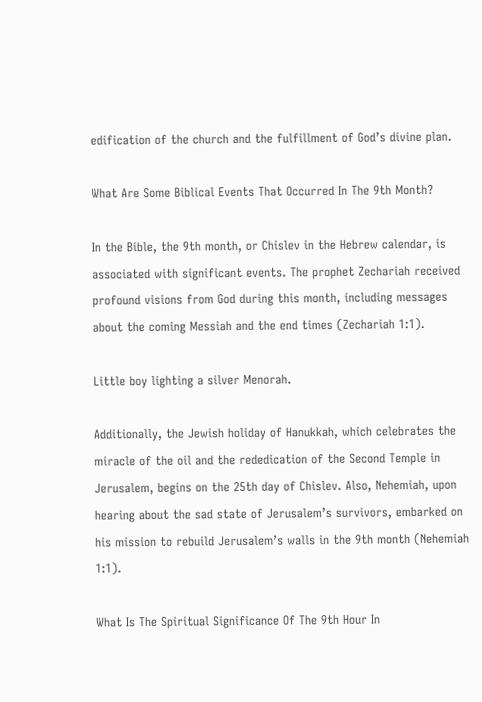edification of the church and the fulfillment of God’s divine plan.

What Are Some Biblical Events That Occurred In The 9th Month?

In the Bible, the 9th month, or Chislev in the Hebrew calendar, is associated with significant events. The prophet Zechariah received profound visions from God during this month, including messages about the coming Messiah and the end times (Zechariah 1:1).

Little boy lighting a silver Menorah.

Additionally, the Jewish holiday of Hanukkah, which celebrates the miracle of the oil and the rededication of the Second Temple in Jerusalem, begins on the 25th day of Chislev. Also, Nehemiah, upon hearing about the sad state of Jerusalem’s survivors, embarked on his mission to rebuild Jerusalem’s walls in the 9th month (Nehemiah 1:1).

What Is The Spiritual Significance Of The 9th Hour In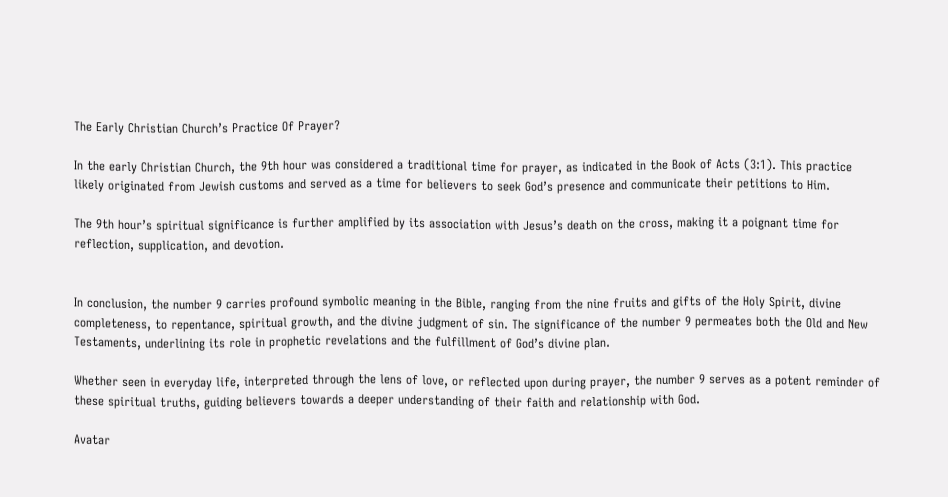The Early Christian Church’s Practice Of Prayer?

In the early Christian Church, the 9th hour was considered a traditional time for prayer, as indicated in the Book of Acts (3:1). This practice likely originated from Jewish customs and served as a time for believers to seek God’s presence and communicate their petitions to Him.

The 9th hour’s spiritual significance is further amplified by its association with Jesus’s death on the cross, making it a poignant time for reflection, supplication, and devotion.


In conclusion, the number 9 carries profound symbolic meaning in the Bible, ranging from the nine fruits and gifts of the Holy Spirit, divine completeness, to repentance, spiritual growth, and the divine judgment of sin. The significance of the number 9 permeates both the Old and New Testaments, underlining its role in prophetic revelations and the fulfillment of God’s divine plan.

Whether seen in everyday life, interpreted through the lens of love, or reflected upon during prayer, the number 9 serves as a potent reminder of these spiritual truths, guiding believers towards a deeper understanding of their faith and relationship with God.

Avatar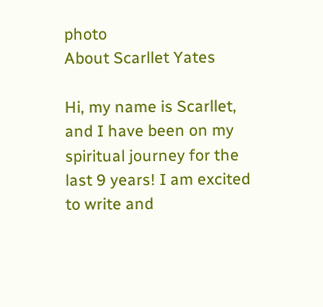photo
About Scarllet Yates

Hi, my name is Scarllet, and I have been on my spiritual journey for the last 9 years! I am excited to write and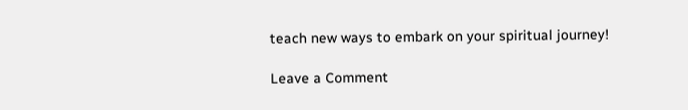teach new ways to embark on your spiritual journey!

Leave a Comment